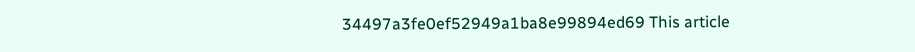34497a3fe0ef52949a1ba8e99894ed69 This article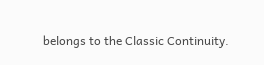belongs to the Classic Continuity.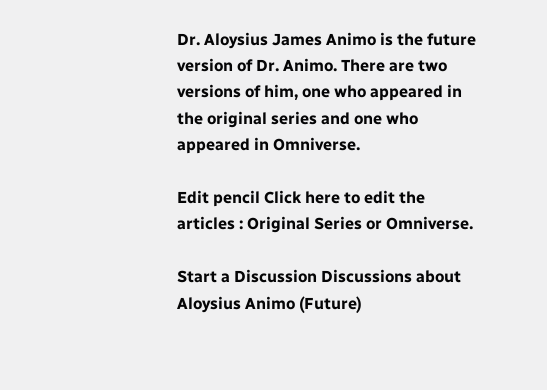Dr. Aloysius James Animo is the future version of Dr. Animo. There are two versions of him, one who appeared in the original series and one who appeared in Omniverse.

Edit pencil Click here to edit the articles : Original Series or Omniverse.

Start a Discussion Discussions about Aloysius Animo (Future)